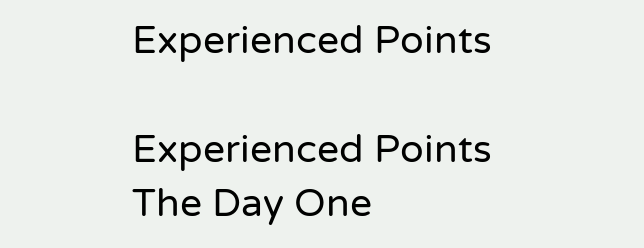Experienced Points

Experienced Points
The Day One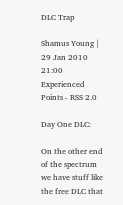DLC Trap

Shamus Young | 29 Jan 2010 21:00
Experienced Points - RSS 2.0

Day One DLC:

On the other end of the spectrum we have stuff like the free DLC that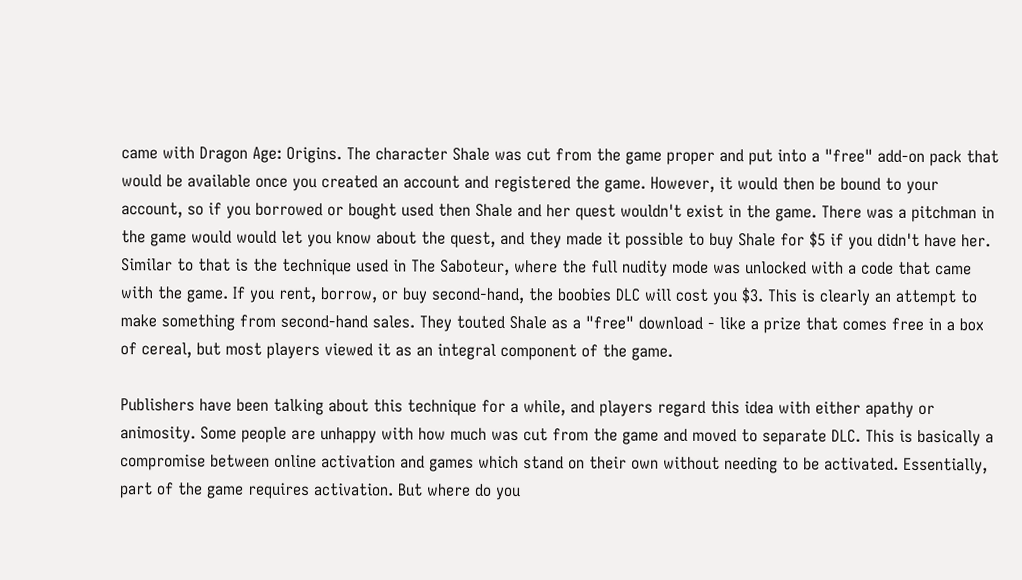came with Dragon Age: Origins. The character Shale was cut from the game proper and put into a "free" add-on pack that would be available once you created an account and registered the game. However, it would then be bound to your account, so if you borrowed or bought used then Shale and her quest wouldn't exist in the game. There was a pitchman in the game would would let you know about the quest, and they made it possible to buy Shale for $5 if you didn't have her. Similar to that is the technique used in The Saboteur, where the full nudity mode was unlocked with a code that came with the game. If you rent, borrow, or buy second-hand, the boobies DLC will cost you $3. This is clearly an attempt to make something from second-hand sales. They touted Shale as a "free" download - like a prize that comes free in a box of cereal, but most players viewed it as an integral component of the game.

Publishers have been talking about this technique for a while, and players regard this idea with either apathy or animosity. Some people are unhappy with how much was cut from the game and moved to separate DLC. This is basically a compromise between online activation and games which stand on their own without needing to be activated. Essentially, part of the game requires activation. But where do you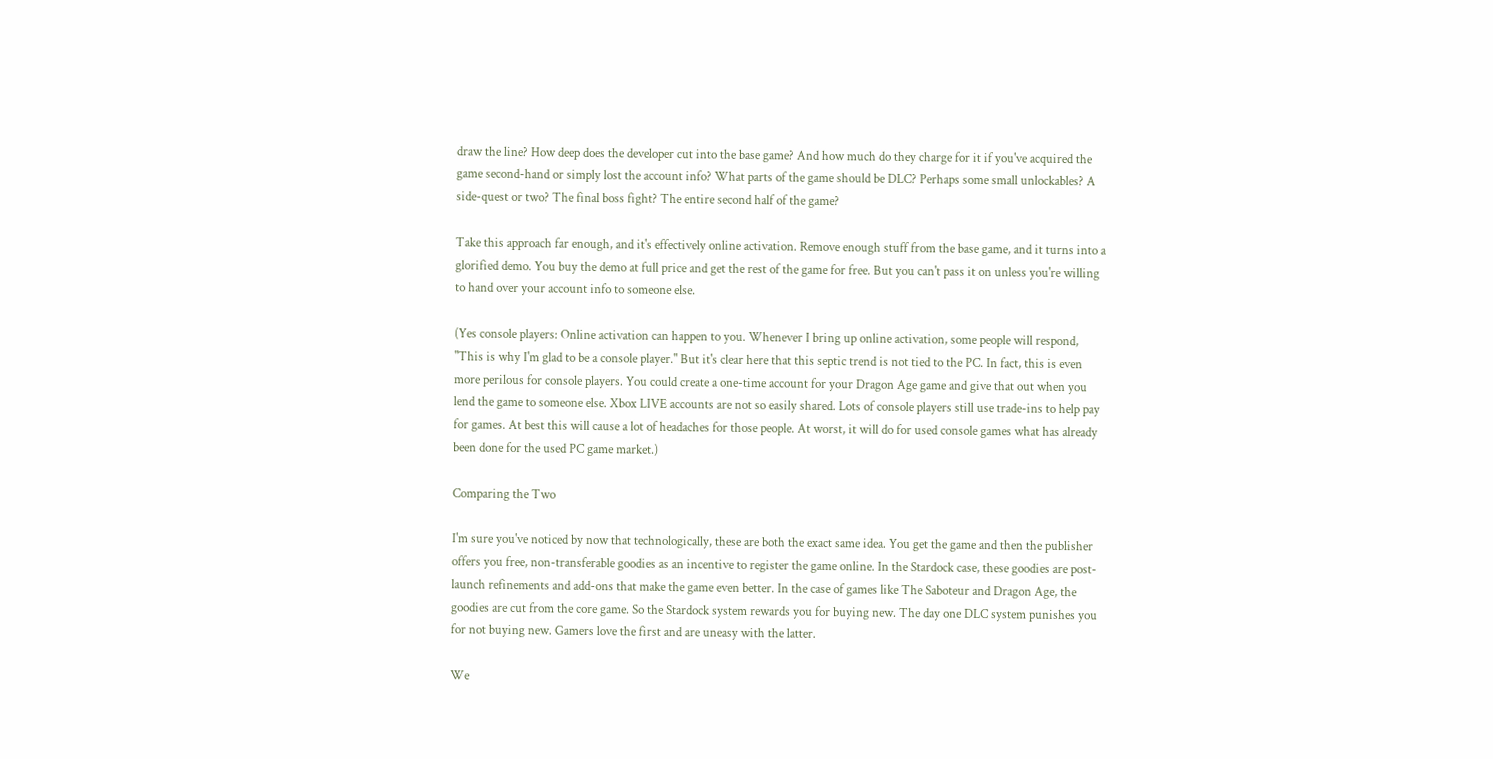draw the line? How deep does the developer cut into the base game? And how much do they charge for it if you've acquired the game second-hand or simply lost the account info? What parts of the game should be DLC? Perhaps some small unlockables? A side-quest or two? The final boss fight? The entire second half of the game?

Take this approach far enough, and it's effectively online activation. Remove enough stuff from the base game, and it turns into a glorified demo. You buy the demo at full price and get the rest of the game for free. But you can't pass it on unless you're willing to hand over your account info to someone else.

(Yes console players: Online activation can happen to you. Whenever I bring up online activation, some people will respond, "This is why I'm glad to be a console player." But it's clear here that this septic trend is not tied to the PC. In fact, this is even more perilous for console players. You could create a one-time account for your Dragon Age game and give that out when you lend the game to someone else. Xbox LIVE accounts are not so easily shared. Lots of console players still use trade-ins to help pay for games. At best this will cause a lot of headaches for those people. At worst, it will do for used console games what has already been done for the used PC game market.)

Comparing the Two

I'm sure you've noticed by now that technologically, these are both the exact same idea. You get the game and then the publisher offers you free, non-transferable goodies as an incentive to register the game online. In the Stardock case, these goodies are post-launch refinements and add-ons that make the game even better. In the case of games like The Saboteur and Dragon Age, the goodies are cut from the core game. So the Stardock system rewards you for buying new. The day one DLC system punishes you for not buying new. Gamers love the first and are uneasy with the latter.

We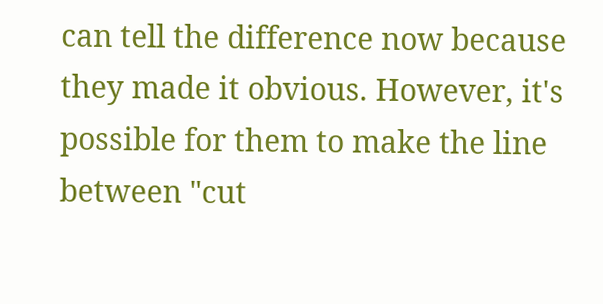can tell the difference now because they made it obvious. However, it's possible for them to make the line between "cut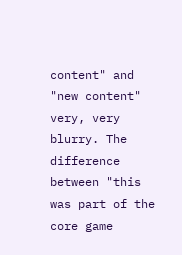content" and "new content" very, very blurry. The difference between "this was part of the core game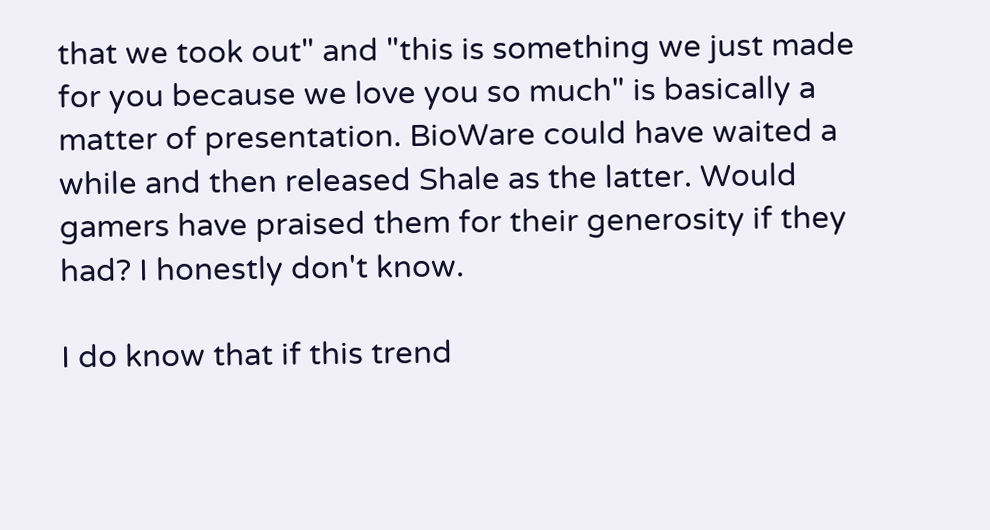that we took out" and "this is something we just made for you because we love you so much" is basically a matter of presentation. BioWare could have waited a while and then released Shale as the latter. Would gamers have praised them for their generosity if they had? I honestly don't know.

I do know that if this trend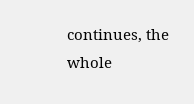continues, the whole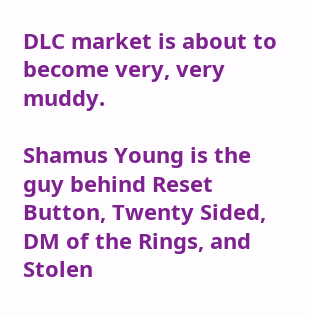DLC market is about to become very, very muddy.

Shamus Young is the guy behind Reset Button, Twenty Sided, DM of the Rings, and Stolen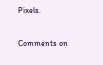Pixels.


Comments on